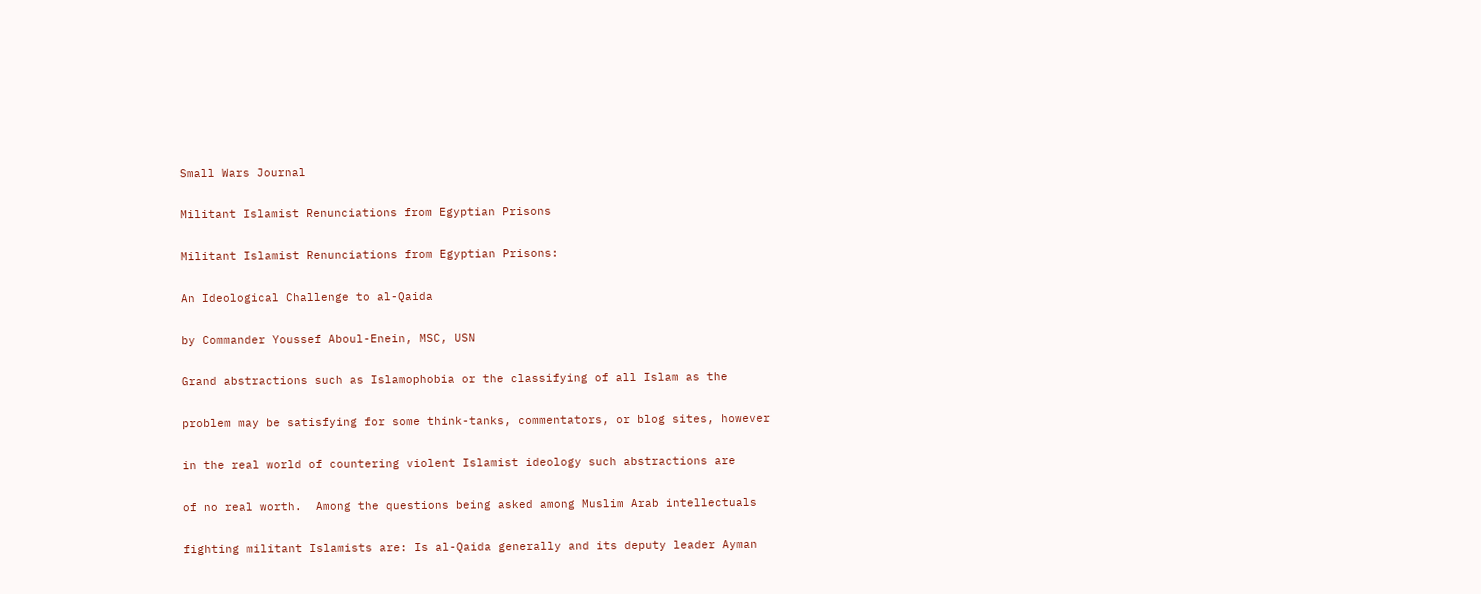Small Wars Journal

Militant Islamist Renunciations from Egyptian Prisons

Militant Islamist Renunciations from Egyptian Prisons:

An Ideological Challenge to al-Qaida

by Commander Youssef Aboul-Enein, MSC, USN

Grand abstractions such as Islamophobia or the classifying of all Islam as the

problem may be satisfying for some think-tanks, commentators, or blog sites, however

in the real world of countering violent Islamist ideology such abstractions are

of no real worth.  Among the questions being asked among Muslim Arab intellectuals

fighting militant Islamists are: Is al-Qaida generally and its deputy leader Ayman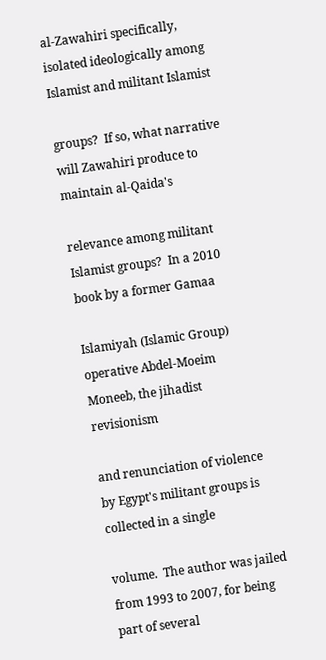al-Zawahiri specifically, isolated ideologically among Islamist and militant Islamist

groups?  If so, what narrative will Zawahiri produce to maintain al-Qaida's

relevance among militant Islamist groups?  In a 2010 book by a former Gamaa

Islamiyah (Islamic Group) operative Abdel-Moeim Moneeb, the jihadist revisionism

and renunciation of violence by Egypt's militant groups is collected in a single

volume.  The author was jailed from 1993 to 2007, for being part of several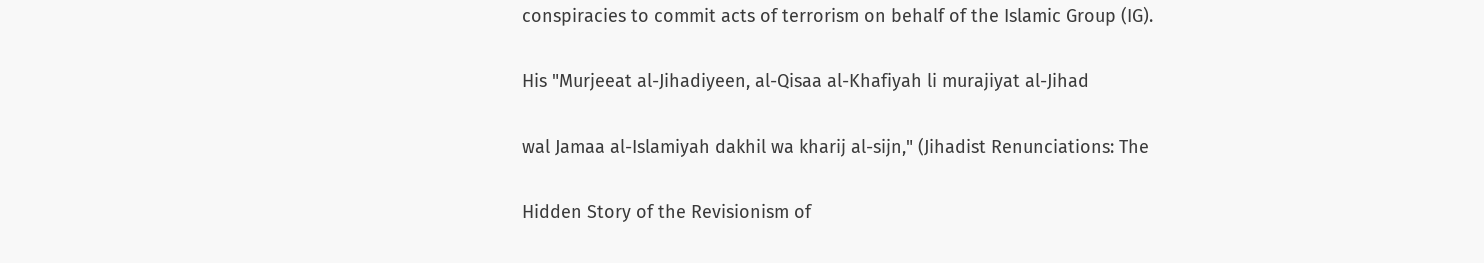conspiracies to commit acts of terrorism on behalf of the Islamic Group (IG).

His "Murjeeat al-Jihadiyeen, al-Qisaa al-Khafiyah li murajiyat al-Jihad

wal Jamaa al-Islamiyah dakhil wa kharij al-sijn," (Jihadist Renunciations: The

Hidden Story of the Revisionism of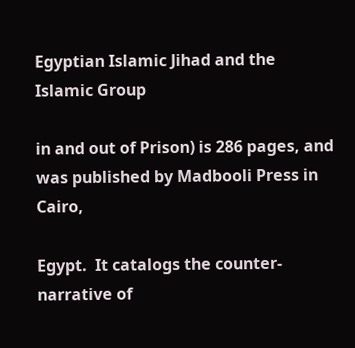Egyptian Islamic Jihad and the Islamic Group

in and out of Prison) is 286 pages, and was published by Madbooli Press in Cairo,

Egypt.  It catalogs the counter-narrative of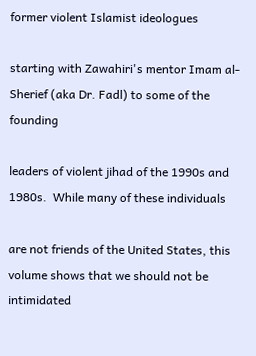former violent Islamist ideologues

starting with Zawahiri's mentor Imam al-Sherief (aka Dr. Fadl) to some of the founding

leaders of violent jihad of the 1990s and 1980s.  While many of these individuals

are not friends of the United States, this volume shows that we should not be intimidated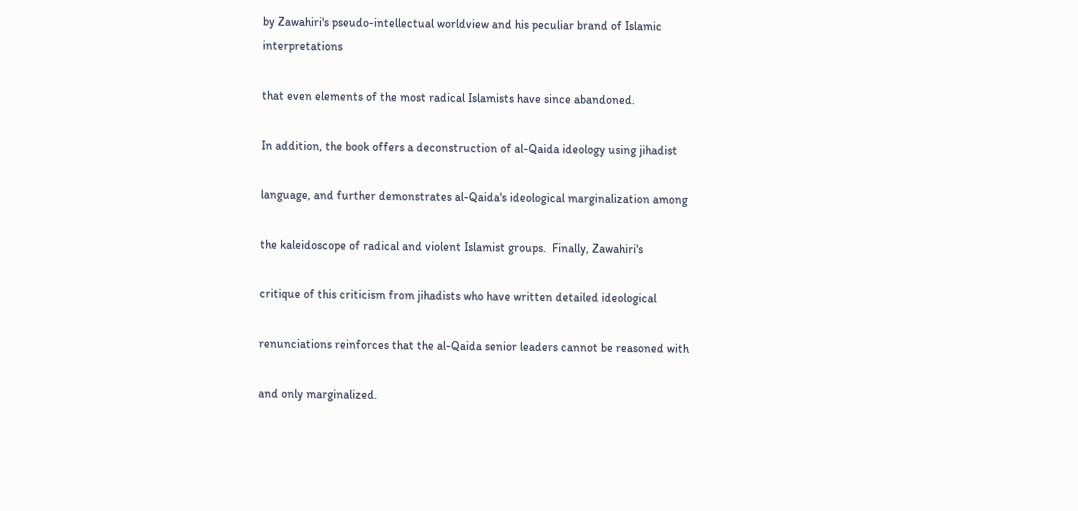by Zawahiri's pseudo-intellectual worldview and his peculiar brand of Islamic interpretations

that even elements of the most radical Islamists have since abandoned.

In addition, the book offers a deconstruction of al-Qaida ideology using jihadist

language, and further demonstrates al-Qaida's ideological marginalization among

the kaleidoscope of radical and violent Islamist groups.  Finally, Zawahiri's

critique of this criticism from jihadists who have written detailed ideological

renunciations reinforces that the al-Qaida senior leaders cannot be reasoned with

and only marginalized.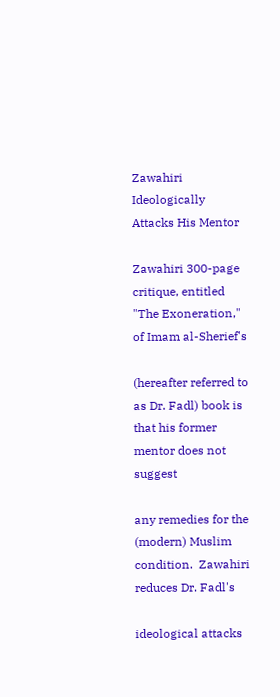Zawahiri Ideologically Attacks His Mentor

Zawahiri 300-page critique, entitled "The Exoneration," of Imam al-Sherief's

(hereafter referred to as Dr. Fadl) book is that his former mentor does not suggest

any remedies for the (modern) Muslim condition.  Zawahiri reduces Dr. Fadl's

ideological attacks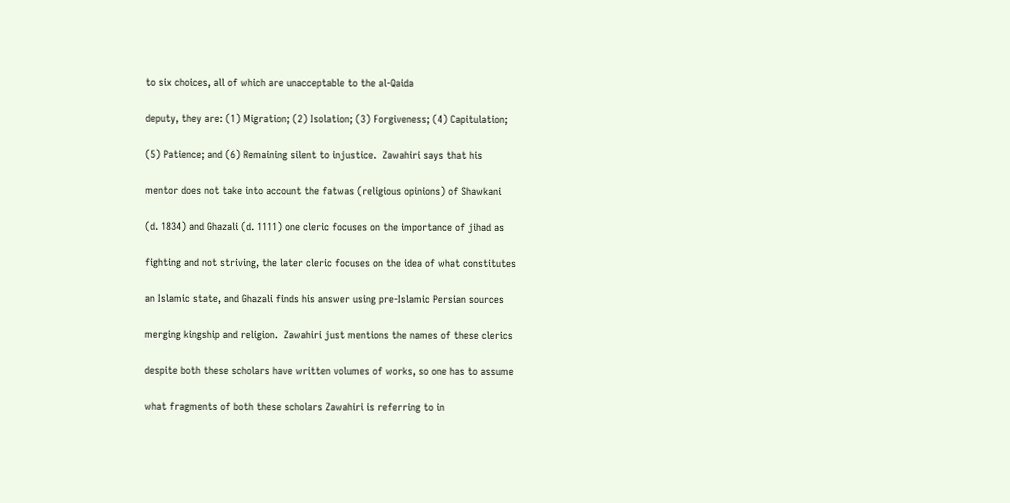to six choices, all of which are unacceptable to the al-Qaida

deputy, they are: (1) Migration; (2) Isolation; (3) Forgiveness; (4) Capitulation;

(5) Patience; and (6) Remaining silent to injustice.  Zawahiri says that his

mentor does not take into account the fatwas (religious opinions) of Shawkani

(d. 1834) and Ghazali (d. 1111) one cleric focuses on the importance of jihad as

fighting and not striving, the later cleric focuses on the idea of what constitutes

an Islamic state, and Ghazali finds his answer using pre-Islamic Persian sources

merging kingship and religion.  Zawahiri just mentions the names of these clerics

despite both these scholars have written volumes of works, so one has to assume

what fragments of both these scholars Zawahiri is referring to in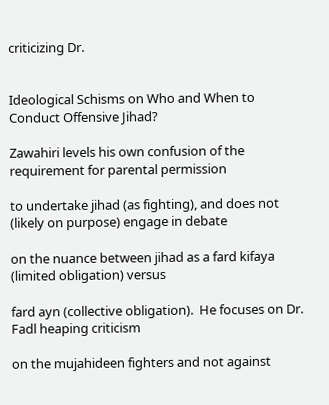criticizing Dr.


Ideological Schisms on Who and When to Conduct Offensive Jihad?

Zawahiri levels his own confusion of the requirement for parental permission

to undertake jihad (as fighting), and does not (likely on purpose) engage in debate

on the nuance between jihad as a fard kifaya (limited obligation) versus

fard ayn (collective obligation).  He focuses on Dr. Fadl heaping criticism

on the mujahideen fighters and not against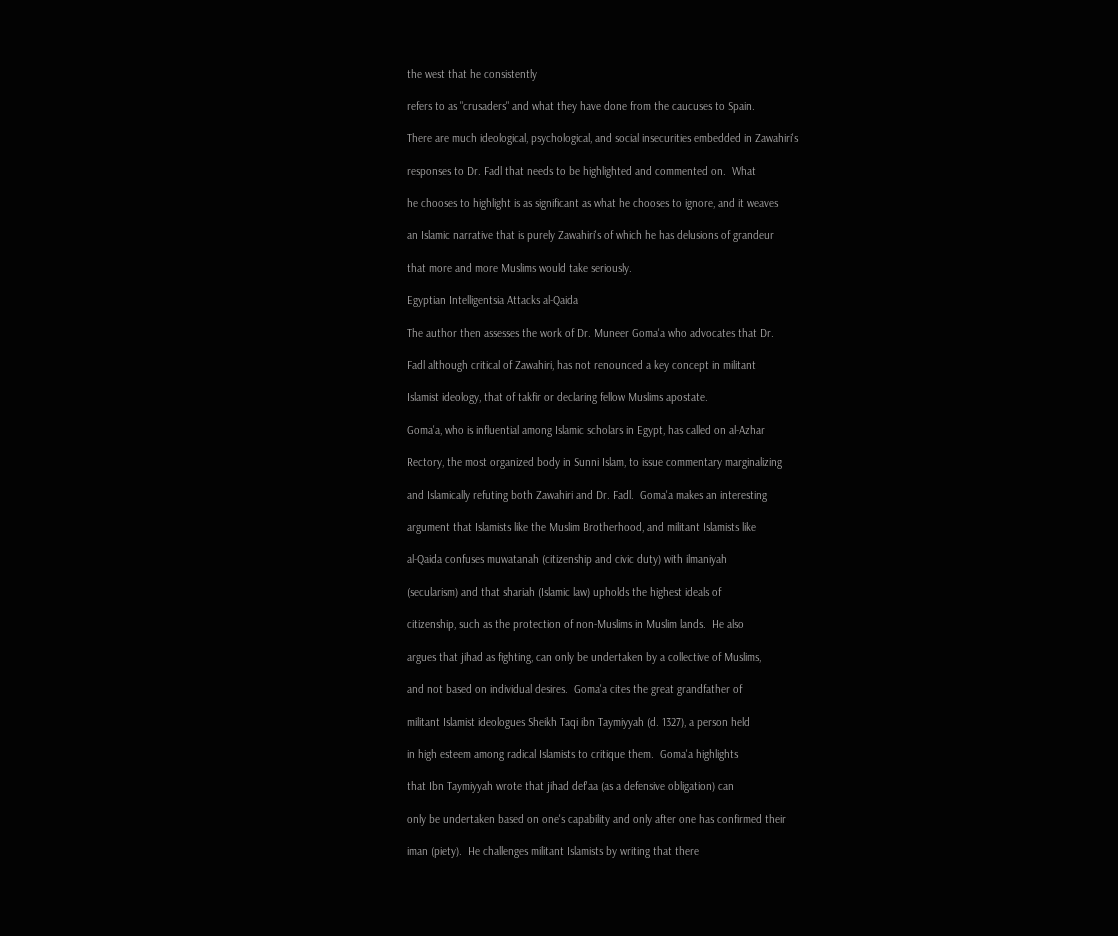the west that he consistently

refers to as "crusaders" and what they have done from the caucuses to Spain.

There are much ideological, psychological, and social insecurities embedded in Zawahiri's

responses to Dr. Fadl that needs to be highlighted and commented on.  What

he chooses to highlight is as significant as what he chooses to ignore, and it weaves

an Islamic narrative that is purely Zawahiri's of which he has delusions of grandeur

that more and more Muslims would take seriously.

Egyptian Intelligentsia Attacks al-Qaida

The author then assesses the work of Dr. Muneer Goma'a who advocates that Dr.

Fadl although critical of Zawahiri, has not renounced a key concept in militant

Islamist ideology, that of takfir or declaring fellow Muslims apostate.

Goma'a, who is influential among Islamic scholars in Egypt, has called on al-Azhar

Rectory, the most organized body in Sunni Islam, to issue commentary marginalizing

and Islamically refuting both Zawahiri and Dr. Fadl.  Goma'a makes an interesting

argument that Islamists like the Muslim Brotherhood, and militant Islamists like

al-Qaida confuses muwatanah (citizenship and civic duty) with ilmaniyah

(secularism) and that shariah (Islamic law) upholds the highest ideals of

citizenship, such as the protection of non-Muslims in Muslim lands.  He also

argues that jihad as fighting, can only be undertaken by a collective of Muslims,

and not based on individual desires.  Goma'a cites the great grandfather of

militant Islamist ideologues Sheikh Taqi ibn Taymiyyah (d. 1327), a person held

in high esteem among radical Islamists to critique them.  Goma'a highlights

that Ibn Taymiyyah wrote that jihad def'aa (as a defensive obligation) can

only be undertaken based on one's capability and only after one has confirmed their

iman (piety).  He challenges militant Islamists by writing that there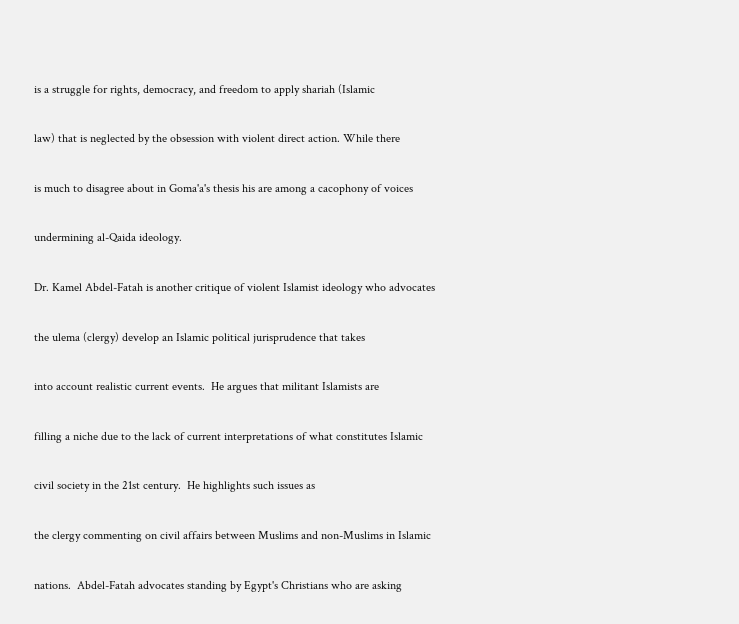is a struggle for rights, democracy, and freedom to apply shariah (Islamic

law) that is neglected by the obsession with violent direct action. While there

is much to disagree about in Goma'a's thesis his are among a cacophony of voices

undermining al-Qaida ideology.

Dr. Kamel Abdel-Fatah is another critique of violent Islamist ideology who advocates

the ulema (clergy) develop an Islamic political jurisprudence that takes

into account realistic current events.  He argues that militant Islamists are

filling a niche due to the lack of current interpretations of what constitutes Islamic

civil society in the 21st century.  He highlights such issues as

the clergy commenting on civil affairs between Muslims and non-Muslims in Islamic

nations.  Abdel-Fatah advocates standing by Egypt's Christians who are asking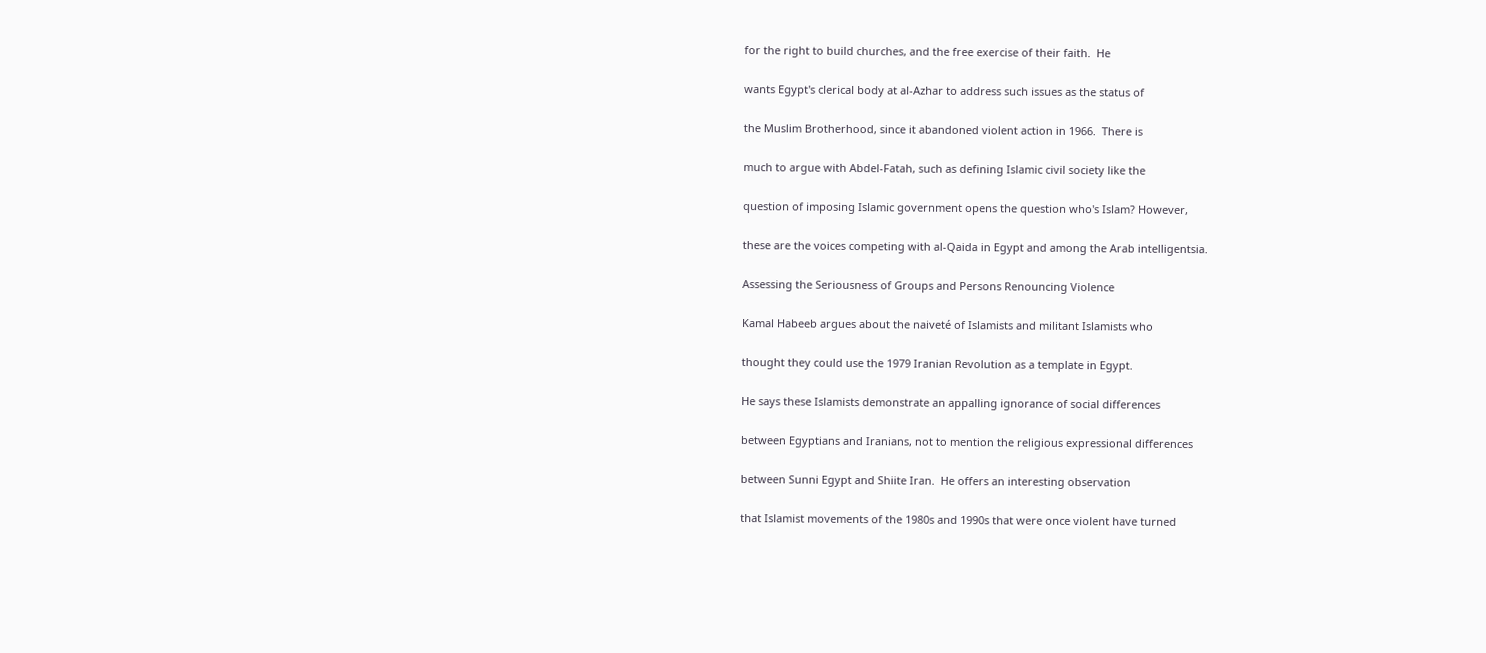for the right to build churches, and the free exercise of their faith.  He

wants Egypt's clerical body at al-Azhar to address such issues as the status of

the Muslim Brotherhood, since it abandoned violent action in 1966.  There is

much to argue with Abdel-Fatah, such as defining Islamic civil society like the

question of imposing Islamic government opens the question who's Islam? However,

these are the voices competing with al-Qaida in Egypt and among the Arab intelligentsia.

Assessing the Seriousness of Groups and Persons Renouncing Violence

Kamal Habeeb argues about the naiveté of Islamists and militant Islamists who

thought they could use the 1979 Iranian Revolution as a template in Egypt.

He says these Islamists demonstrate an appalling ignorance of social differences

between Egyptians and Iranians, not to mention the religious expressional differences

between Sunni Egypt and Shiite Iran.  He offers an interesting observation

that Islamist movements of the 1980s and 1990s that were once violent have turned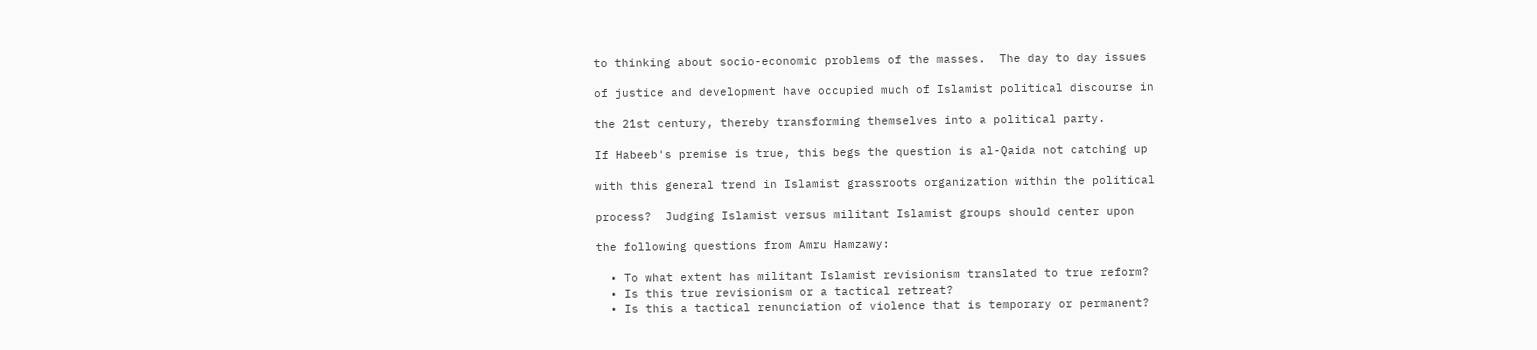to thinking about socio-economic problems of the masses.  The day to day issues

of justice and development have occupied much of Islamist political discourse in

the 21st century, thereby transforming themselves into a political party.

If Habeeb's premise is true, this begs the question is al-Qaida not catching up

with this general trend in Islamist grassroots organization within the political

process?  Judging Islamist versus militant Islamist groups should center upon

the following questions from Amru Hamzawy:

  • To what extent has militant Islamist revisionism translated to true reform?
  • Is this true revisionism or a tactical retreat?
  • Is this a tactical renunciation of violence that is temporary or permanent?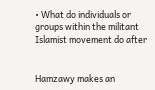• What do individuals or groups within the militant Islamist movement do after


Hamzawy makes an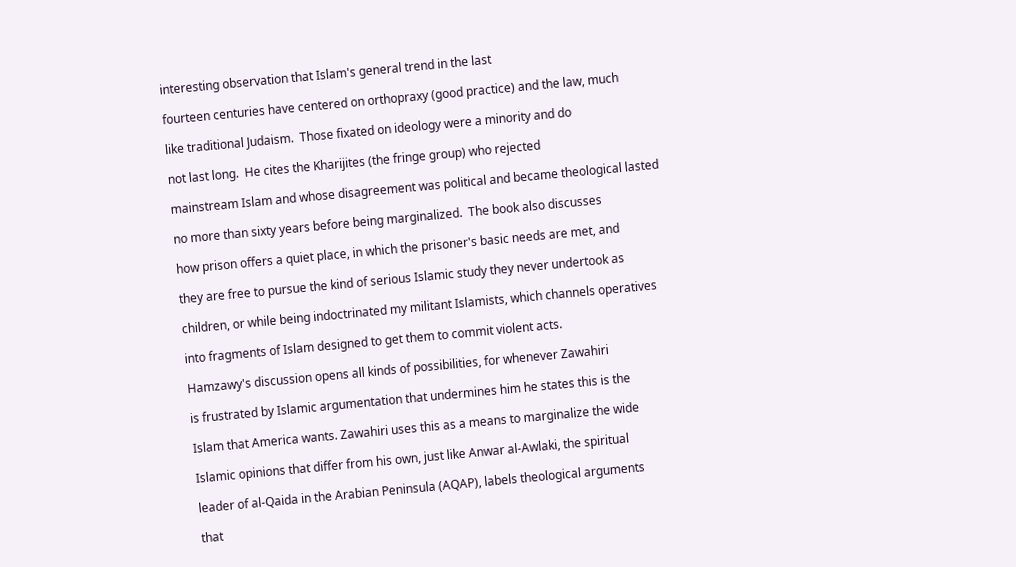interesting observation that Islam's general trend in the last

fourteen centuries have centered on orthopraxy (good practice) and the law, much

like traditional Judaism.  Those fixated on ideology were a minority and do

not last long.  He cites the Kharijites (the fringe group) who rejected

mainstream Islam and whose disagreement was political and became theological lasted

no more than sixty years before being marginalized.  The book also discusses

how prison offers a quiet place, in which the prisoner's basic needs are met, and

they are free to pursue the kind of serious Islamic study they never undertook as

children, or while being indoctrinated my militant Islamists, which channels operatives

into fragments of Islam designed to get them to commit violent acts.

Hamzawy's discussion opens all kinds of possibilities, for whenever Zawahiri

is frustrated by Islamic argumentation that undermines him he states this is the

Islam that America wants. Zawahiri uses this as a means to marginalize the wide

Islamic opinions that differ from his own, just like Anwar al-Awlaki, the spiritual

leader of al-Qaida in the Arabian Peninsula (AQAP), labels theological arguments

that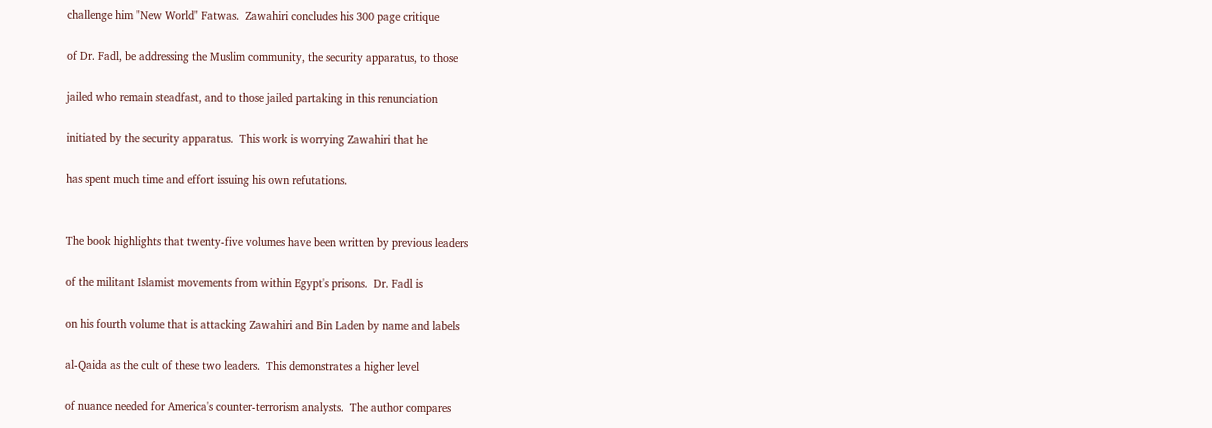challenge him "New World" Fatwas.  Zawahiri concludes his 300 page critique

of Dr. Fadl, be addressing the Muslim community, the security apparatus, to those

jailed who remain steadfast, and to those jailed partaking in this renunciation

initiated by the security apparatus.  This work is worrying Zawahiri that he

has spent much time and effort issuing his own refutations.


The book highlights that twenty-five volumes have been written by previous leaders

of the militant Islamist movements from within Egypt's prisons.  Dr. Fadl is

on his fourth volume that is attacking Zawahiri and Bin Laden by name and labels

al-Qaida as the cult of these two leaders.  This demonstrates a higher level

of nuance needed for America's counter-terrorism analysts.  The author compares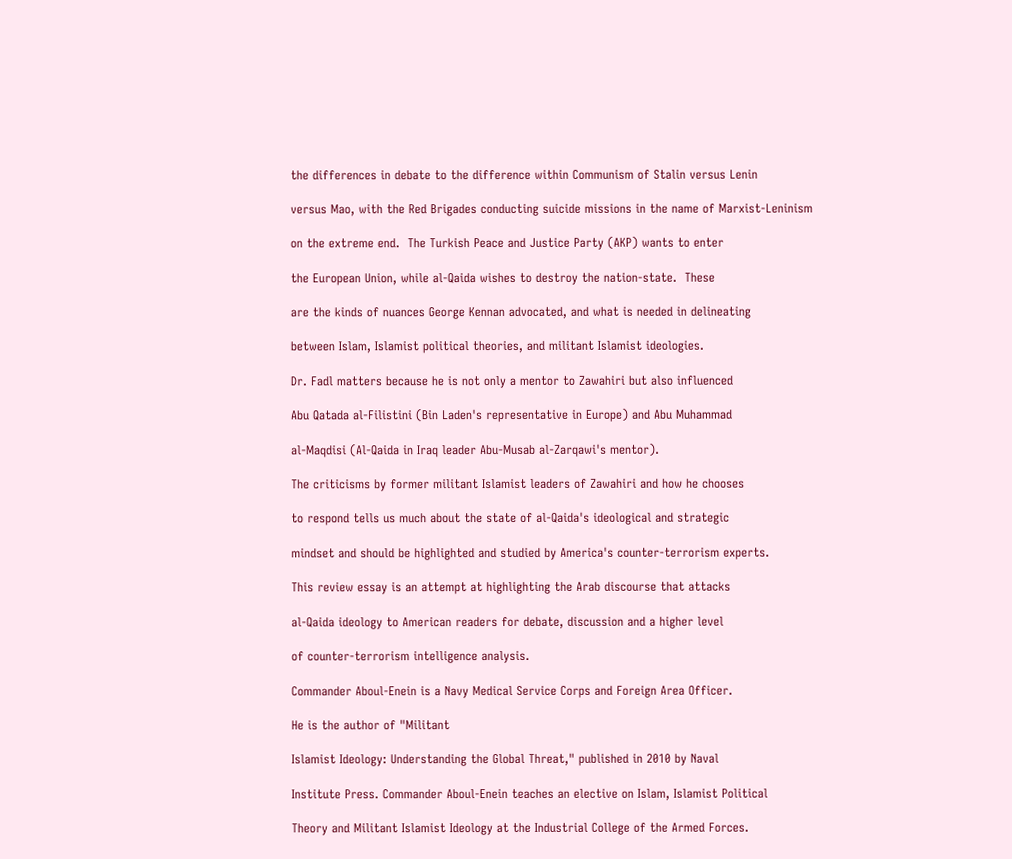the differences in debate to the difference within Communism of Stalin versus Lenin

versus Mao, with the Red Brigades conducting suicide missions in the name of Marxist-Leninism

on the extreme end.  The Turkish Peace and Justice Party (AKP) wants to enter

the European Union, while al-Qaida wishes to destroy the nation-state.  These

are the kinds of nuances George Kennan advocated, and what is needed in delineating

between Islam, Islamist political theories, and militant Islamist ideologies.

Dr. Fadl matters because he is not only a mentor to Zawahiri but also influenced

Abu Qatada al-Filistini (Bin Laden's representative in Europe) and Abu Muhammad

al-Maqdisi (Al-Qaida in Iraq leader Abu-Musab al-Zarqawi's mentor).

The criticisms by former militant Islamist leaders of Zawahiri and how he chooses

to respond tells us much about the state of al-Qaida's ideological and strategic

mindset and should be highlighted and studied by America's counter-terrorism experts.

This review essay is an attempt at highlighting the Arab discourse that attacks

al-Qaida ideology to American readers for debate, discussion and a higher level

of counter-terrorism intelligence analysis.

Commander Aboul-Enein is a Navy Medical Service Corps and Foreign Area Officer.

He is the author of "Militant

Islamist Ideology: Understanding the Global Threat," published in 2010 by Naval

Institute Press. Commander Aboul-Enein teaches an elective on Islam, Islamist Political

Theory and Militant Islamist Ideology at the Industrial College of the Armed Forces.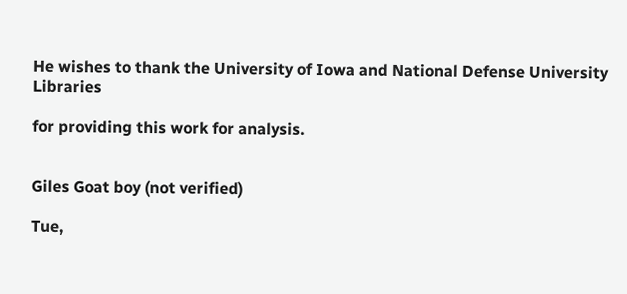He wishes to thank the University of Iowa and National Defense University Libraries

for providing this work for analysis.


Giles Goat boy (not verified)

Tue,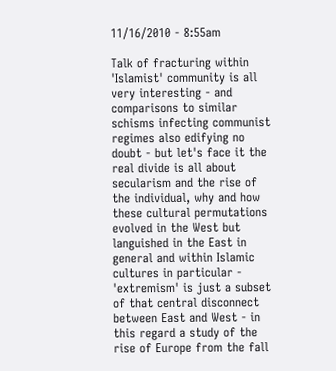11/16/2010 - 8:55am

Talk of fracturing within 'Islamist' community is all very interesting - and comparisons to similar schisms infecting communist regimes also edifying no doubt - but let's face it the real divide is all about secularism and the rise of the individual, why and how these cultural permutations evolved in the West but languished in the East in general and within Islamic cultures in particular - 'extremism' is just a subset of that central disconnect between East and West - in this regard a study of the rise of Europe from the fall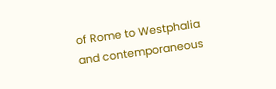of Rome to Westphalia and contemporaneous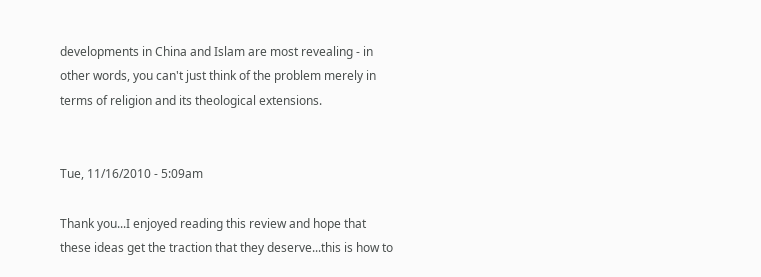developments in China and Islam are most revealing - in other words, you can't just think of the problem merely in terms of religion and its theological extensions.


Tue, 11/16/2010 - 5:09am

Thank you...I enjoyed reading this review and hope that these ideas get the traction that they deserve...this is how to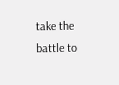take the battle to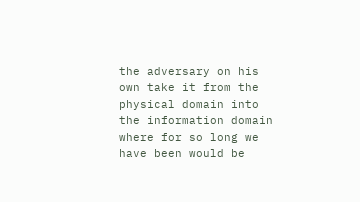the adversary on his own take it from the physical domain into the information domain where for so long we have been would be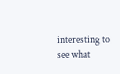interesting to see what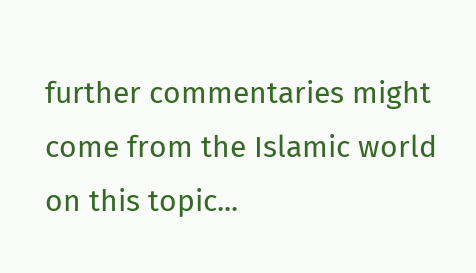further commentaries might come from the Islamic world on this topic...